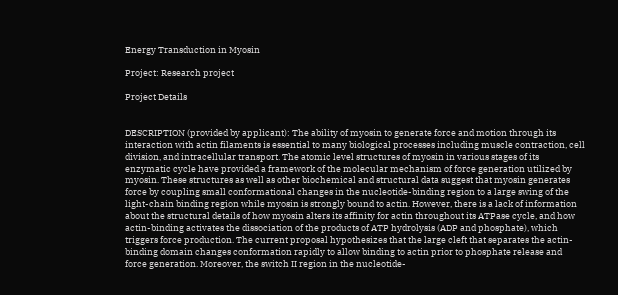Energy Transduction in Myosin

Project: Research project

Project Details


DESCRIPTION (provided by applicant): The ability of myosin to generate force and motion through its interaction with actin filaments is essential to many biological processes including muscle contraction, cell division, and intracellular transport. The atomic level structures of myosin in various stages of its enzymatic cycle have provided a framework of the molecular mechanism of force generation utilized by myosin. These structures as well as other biochemical and structural data suggest that myosin generates force by coupling small conformational changes in the nucleotide-binding region to a large swing of the light-chain binding region while myosin is strongly bound to actin. However, there is a lack of information about the structural details of how myosin alters its affinity for actin throughout its ATPase cycle, and how actin-binding activates the dissociation of the products of ATP hydrolysis (ADP and phosphate), which triggers force production. The current proposal hypothesizes that the large cleft that separates the actin-binding domain changes conformation rapidly to allow binding to actin prior to phosphate release and force generation. Moreover, the switch II region in the nucleotide-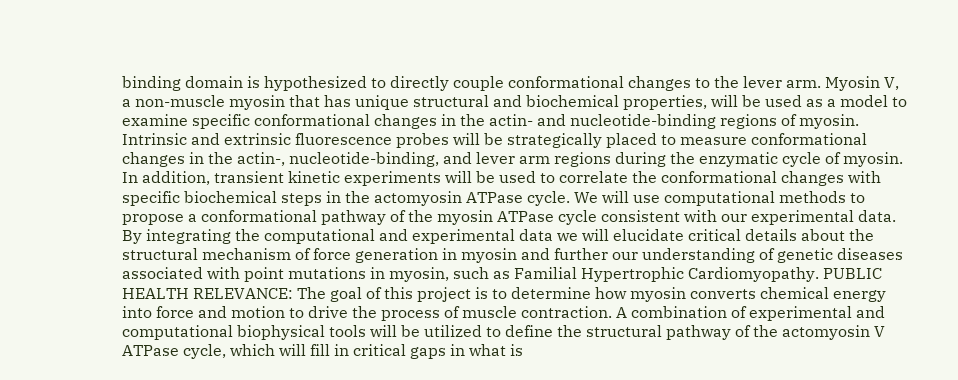binding domain is hypothesized to directly couple conformational changes to the lever arm. Myosin V, a non-muscle myosin that has unique structural and biochemical properties, will be used as a model to examine specific conformational changes in the actin- and nucleotide-binding regions of myosin. Intrinsic and extrinsic fluorescence probes will be strategically placed to measure conformational changes in the actin-, nucleotide-binding, and lever arm regions during the enzymatic cycle of myosin. In addition, transient kinetic experiments will be used to correlate the conformational changes with specific biochemical steps in the actomyosin ATPase cycle. We will use computational methods to propose a conformational pathway of the myosin ATPase cycle consistent with our experimental data. By integrating the computational and experimental data we will elucidate critical details about the structural mechanism of force generation in myosin and further our understanding of genetic diseases associated with point mutations in myosin, such as Familial Hypertrophic Cardiomyopathy. PUBLIC HEALTH RELEVANCE: The goal of this project is to determine how myosin converts chemical energy into force and motion to drive the process of muscle contraction. A combination of experimental and computational biophysical tools will be utilized to define the structural pathway of the actomyosin V ATPase cycle, which will fill in critical gaps in what is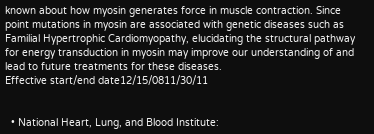known about how myosin generates force in muscle contraction. Since point mutations in myosin are associated with genetic diseases such as Familial Hypertrophic Cardiomyopathy, elucidating the structural pathway for energy transduction in myosin may improve our understanding of and lead to future treatments for these diseases.
Effective start/end date12/15/0811/30/11


  • National Heart, Lung, and Blood Institute: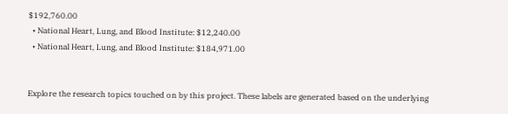$192,760.00
  • National Heart, Lung, and Blood Institute: $12,240.00
  • National Heart, Lung, and Blood Institute: $184,971.00


Explore the research topics touched on by this project. These labels are generated based on the underlying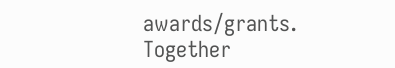awards/grants. Together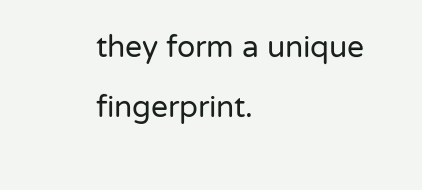they form a unique fingerprint.